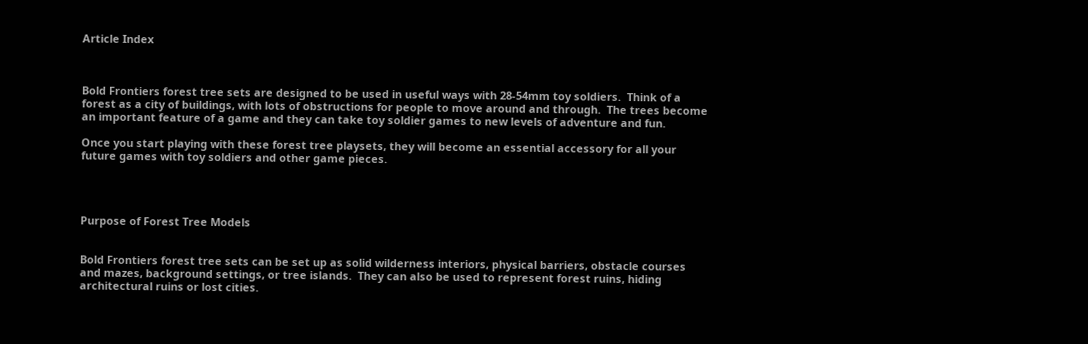Article Index



Bold Frontiers forest tree sets are designed to be used in useful ways with 28-54mm toy soldiers.  Think of a forest as a city of buildings, with lots of obstructions for people to move around and through.  The trees become an important feature of a game and they can take toy soldier games to new levels of adventure and fun.

Once you start playing with these forest tree playsets, they will become an essential accessory for all your future games with toy soldiers and other game pieces.




Purpose of Forest Tree Models


Bold Frontiers forest tree sets can be set up as solid wilderness interiors, physical barriers, obstacle courses and mazes, background settings, or tree islands.  They can also be used to represent forest ruins, hiding architectural ruins or lost cities.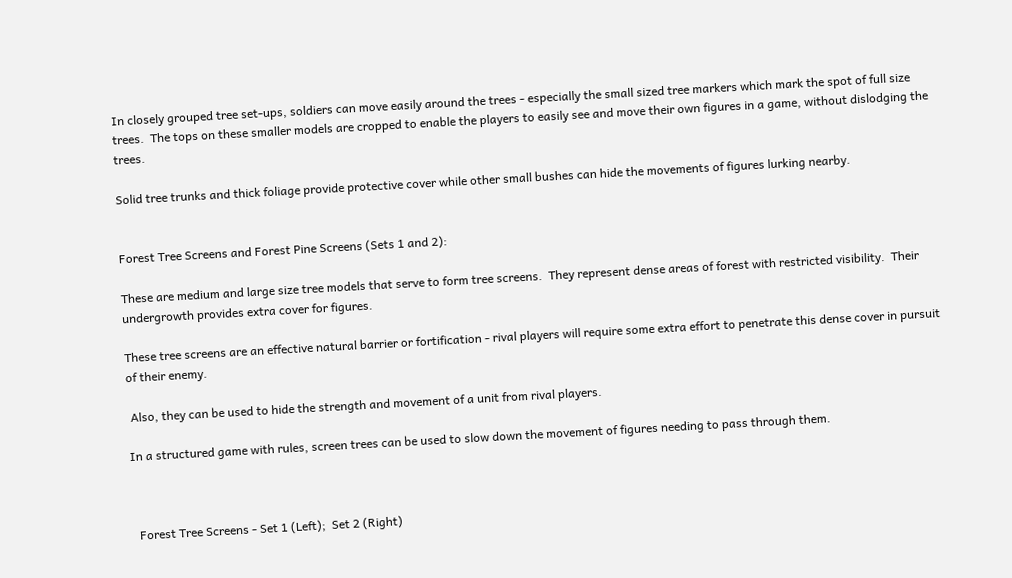In closely grouped tree set-ups, soldiers can move easily around the trees - especially the small sized tree markers which mark the spot of full size trees.  The tops on these smaller models are cropped to enable the players to easily see and move their own figures in a game, without dislodging the trees.

Solid tree trunks and thick foliage provide protective cover while other small bushes can hide the movements of figures lurking nearby.


Forest Tree Screens and Forest Pine Screens (Sets 1 and 2):

These are medium and large size tree models that serve to form tree screens.  They represent dense areas of forest with restricted visibility.  Their undergrowth provides extra cover for figures.

These tree screens are an effective natural barrier or fortification - rival players will require some extra effort to penetrate this dense cover in pursuit of their enemy.

 Also, they can be used to hide the strength and movement of a unit from rival players.

In a structured game with rules, screen trees can be used to slow down the movement of figures needing to pass through them.



  Forest Tree Screens - Set 1 (Left);  Set 2 (Right)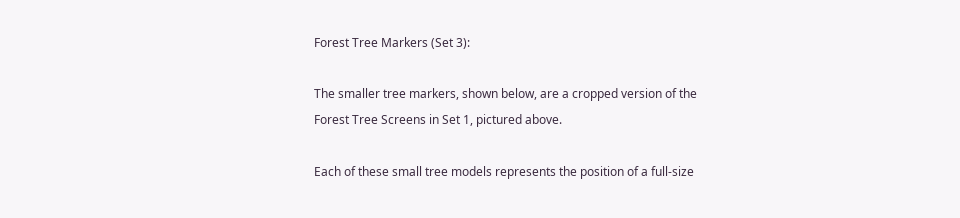Forest Tree Markers (Set 3):

The smaller tree markers, shown below, are a cropped version of the Forest Tree Screens in Set 1, pictured above.

Each of these small tree models represents the position of a full-size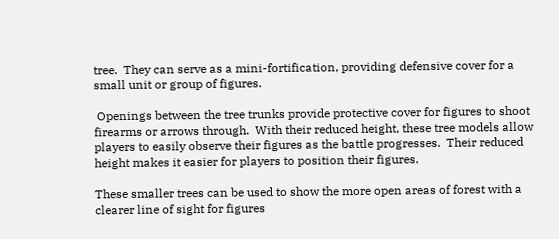tree.  They can serve as a mini-fortification, providing defensive cover for a small unit or group of figures.

 Openings between the tree trunks provide protective cover for figures to shoot firearms or arrows through.  With their reduced height, these tree models allow players to easily observe their figures as the battle progresses.  Their reduced height makes it easier for players to position their figures.

These smaller trees can be used to show the more open areas of forest with a clearer line of sight for figures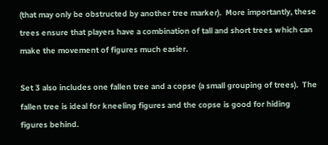(that may only be obstructed by another tree marker).  More importantly, these trees ensure that players have a combination of tall and short trees which can make the movement of figures much easier.

Set 3 also includes one fallen tree and a copse (a small grouping of trees).  The fallen tree is ideal for kneeling figures and the copse is good for hiding figures behind.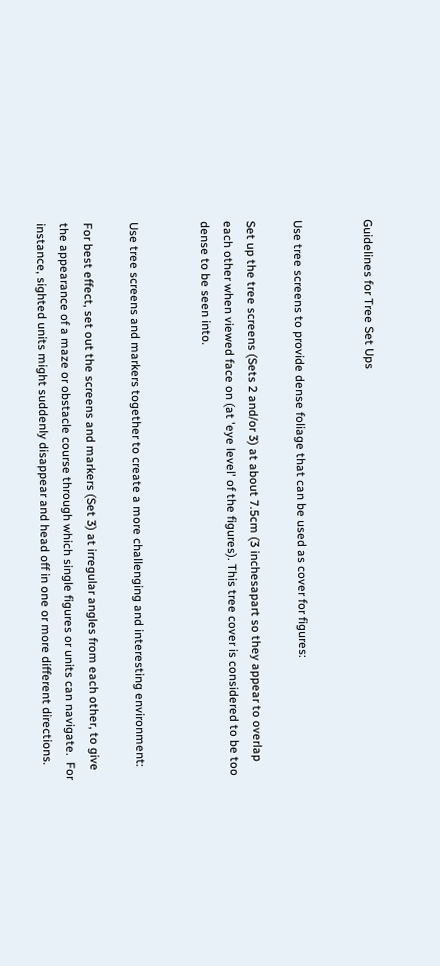Guidelines for Tree Set Ups


Use tree screens to provide dense foliage that can be used as cover for figures:

Set up the tree screens (Sets 2 and/or 3) at about 7.5cm (3 inchesapart so they appear to overlap each other when viewed face on (at 'eye level' of the figures). This tree cover is considered to be too dense to be seen into.


Use tree screens and markers together to create a more challenging and interesting environment:

For best effect, set out the screens and markers (Set 3) at irregular angles from each other, to give the appearance of a maze or obstacle course through which single figures or units can navigate.  For instance, sighted units might suddenly disappear and head off in one or more different directions.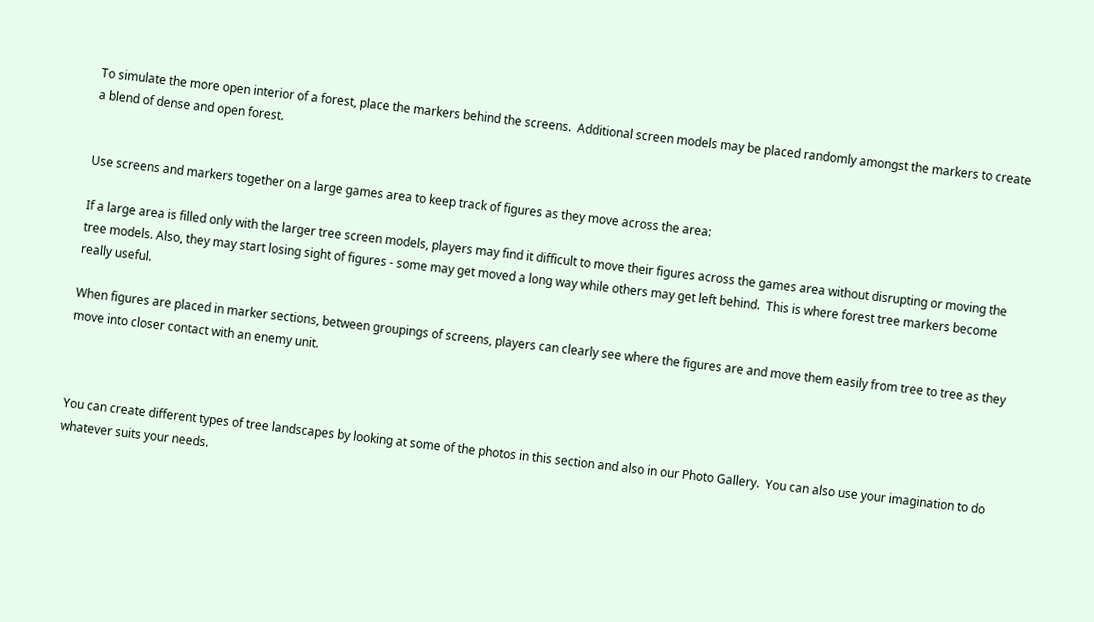To simulate the more open interior of a forest, place the markers behind the screens.  Additional screen models may be placed randomly amongst the markers to create a blend of dense and open forest.


Use screens and markers together on a large games area to keep track of figures as they move across the area:

If a large area is filled only with the larger tree screen models, players may find it difficult to move their figures across the games area without disrupting or moving the tree models. Also, they may start losing sight of figures - some may get moved a long way while others may get left behind.  This is where forest tree markers become really useful.

When figures are placed in marker sections, between groupings of screens, players can clearly see where the figures are and move them easily from tree to tree as they move into closer contact with an enemy unit.



You can create different types of tree landscapes by looking at some of the photos in this section and also in our Photo Gallery.  You can also use your imagination to do whatever suits your needs.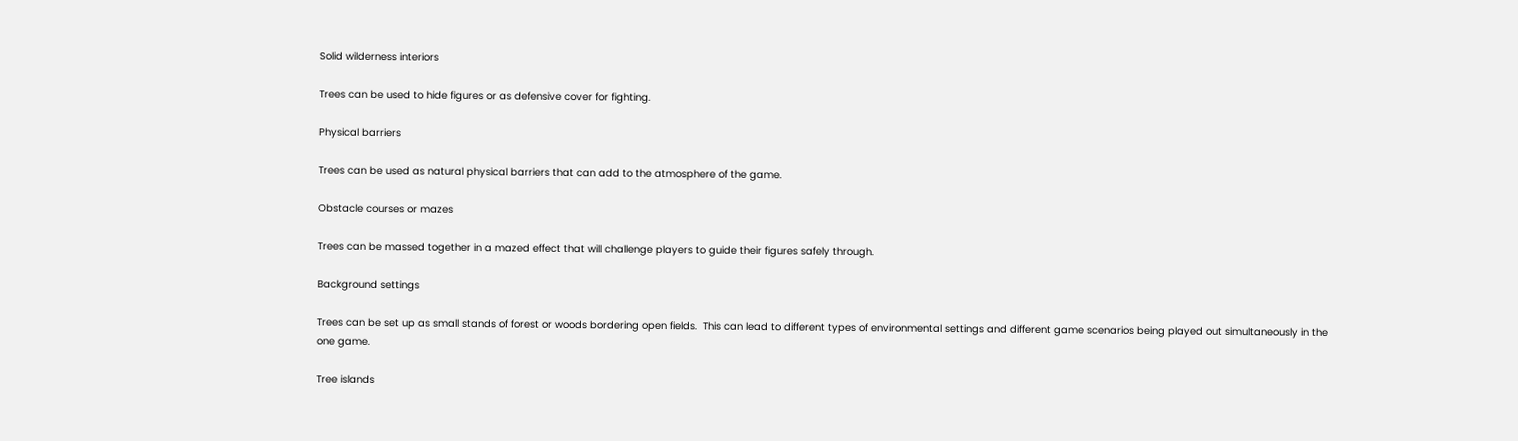Solid wilderness interiors

Trees can be used to hide figures or as defensive cover for fighting.

Physical barriers

Trees can be used as natural physical barriers that can add to the atmosphere of the game.

Obstacle courses or mazes

Trees can be massed together in a mazed effect that will challenge players to guide their figures safely through.

Background settings

Trees can be set up as small stands of forest or woods bordering open fields.  This can lead to different types of environmental settings and different game scenarios being played out simultaneously in the one game.

Tree islands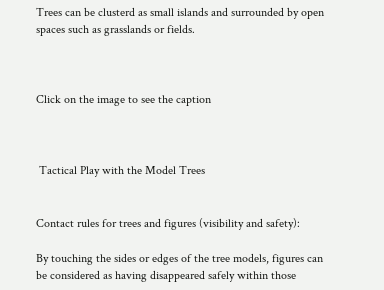Trees can be clusterd as small islands and surrounded by open spaces such as grasslands or fields.



Click on the image to see the caption



 Tactical Play with the Model Trees


Contact rules for trees and figures (visibility and safety):

By touching the sides or edges of the tree models, figures can be considered as having disappeared safely within those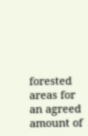forested areas for an agreed amount of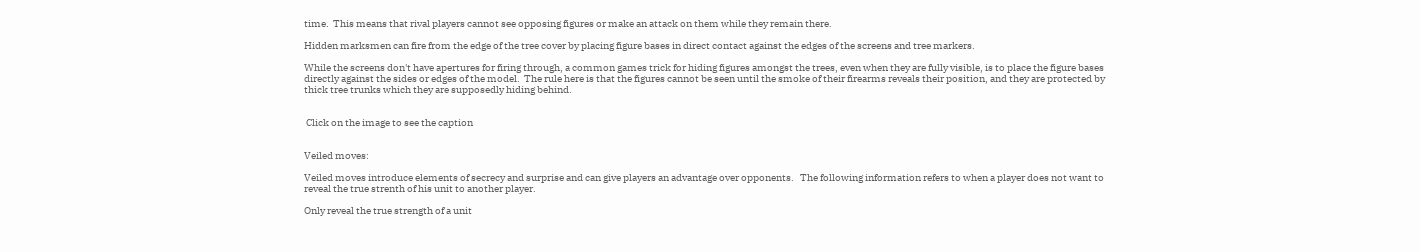time.  This means that rival players cannot see opposing figures or make an attack on them while they remain there.

Hidden marksmen can fire from the edge of the tree cover by placing figure bases in direct contact against the edges of the screens and tree markers.

While the screens don't have apertures for firing through, a common games trick for hiding figures amongst the trees, even when they are fully visible, is to place the figure bases directly against the sides or edges of the model.  The rule here is that the figures cannot be seen until the smoke of their firearms reveals their position, and they are protected by thick tree trunks which they are supposedly hiding behind.


 Click on the image to see the caption


Veiled moves:

Veiled moves introduce elements of secrecy and surprise and can give players an advantage over opponents.   The following information refers to when a player does not want to reveal the true strenth of his unit to another player.

Only reveal the true strength of a unit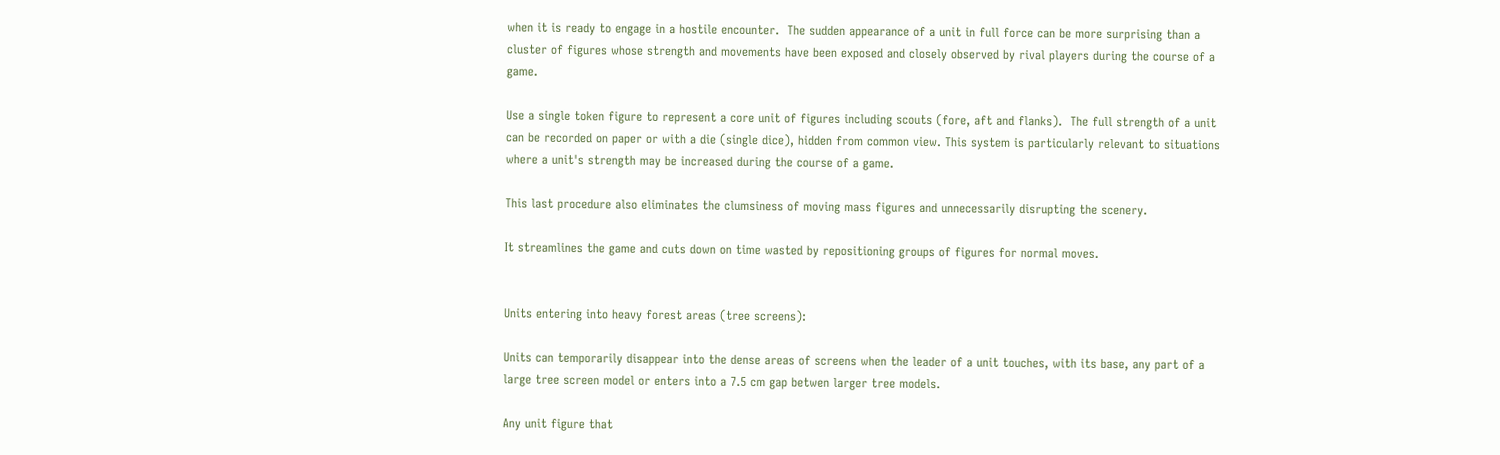when it is ready to engage in a hostile encounter.  The sudden appearance of a unit in full force can be more surprising than a cluster of figures whose strength and movements have been exposed and closely observed by rival players during the course of a game.

Use a single token figure to represent a core unit of figures including scouts (fore, aft and flanks).  The full strength of a unit can be recorded on paper or with a die (single dice), hidden from common view. This system is particularly relevant to situations where a unit's strength may be increased during the course of a game.

This last procedure also eliminates the clumsiness of moving mass figures and unnecessarily disrupting the scenery.

It streamlines the game and cuts down on time wasted by repositioning groups of figures for normal moves.


Units entering into heavy forest areas (tree screens):

Units can temporarily disappear into the dense areas of screens when the leader of a unit touches, with its base, any part of a large tree screen model or enters into a 7.5 cm gap betwen larger tree models.

Any unit figure that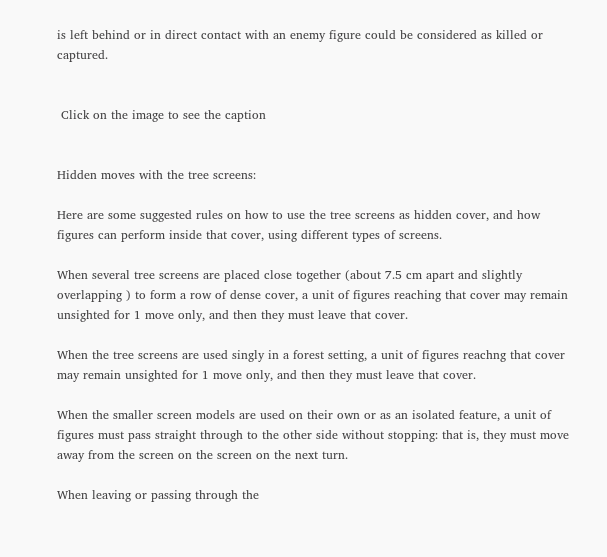is left behind or in direct contact with an enemy figure could be considered as killed or captured.


 Click on the image to see the caption


Hidden moves with the tree screens:

Here are some suggested rules on how to use the tree screens as hidden cover, and how figures can perform inside that cover, using different types of screens.

When several tree screens are placed close together (about 7.5 cm apart and slightly overlapping ) to form a row of dense cover, a unit of figures reaching that cover may remain unsighted for 1 move only, and then they must leave that cover.

When the tree screens are used singly in a forest setting, a unit of figures reachng that cover may remain unsighted for 1 move only, and then they must leave that cover.

When the smaller screen models are used on their own or as an isolated feature, a unit of figures must pass straight through to the other side without stopping: that is, they must move away from the screen on the screen on the next turn.

When leaving or passing through the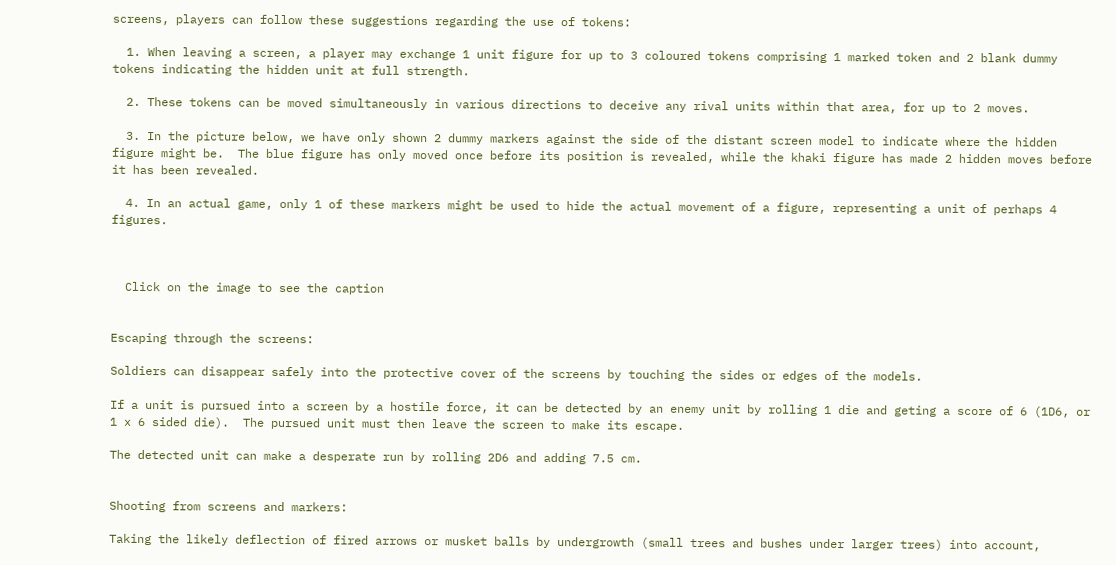screens, players can follow these suggestions regarding the use of tokens:

  1. When leaving a screen, a player may exchange 1 unit figure for up to 3 coloured tokens comprising 1 marked token and 2 blank dummy tokens indicating the hidden unit at full strength.

  2. These tokens can be moved simultaneously in various directions to deceive any rival units within that area, for up to 2 moves.

  3. In the picture below, we have only shown 2 dummy markers against the side of the distant screen model to indicate where the hidden figure might be.  The blue figure has only moved once before its position is revealed, while the khaki figure has made 2 hidden moves before it has been revealed.

  4. In an actual game, only 1 of these markers might be used to hide the actual movement of a figure, representing a unit of perhaps 4 figures.



  Click on the image to see the caption


Escaping through the screens:

Soldiers can disappear safely into the protective cover of the screens by touching the sides or edges of the models.

If a unit is pursued into a screen by a hostile force, it can be detected by an enemy unit by rolling 1 die and geting a score of 6 (1D6, or 1 x 6 sided die).  The pursued unit must then leave the screen to make its escape.

The detected unit can make a desperate run by rolling 2D6 and adding 7.5 cm.


Shooting from screens and markers:

Taking the likely deflection of fired arrows or musket balls by undergrowth (small trees and bushes under larger trees) into account,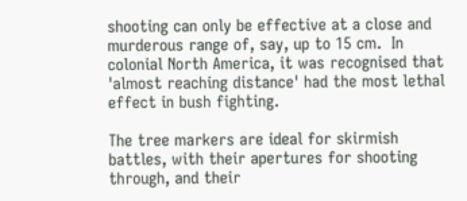shooting can only be effective at a close and murderous range of, say, up to 15 cm.  In colonial North America, it was recognised that 'almost reaching distance' had the most lethal effect in bush fighting.

The tree markers are ideal for skirmish battles, with their apertures for shooting through, and their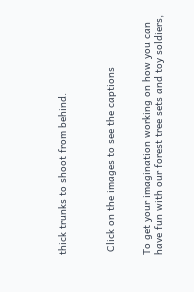thick trunks to shoot from behind.



 Click on the images to see the captions


To get your imagination working on how you can have fun with our forest tree sets and toy soldiers,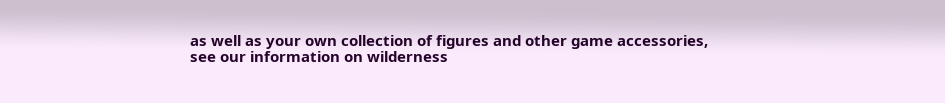as well as your own collection of figures and other game accessories, see our information on wilderness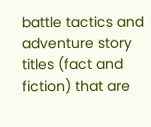battle tactics and adventure story titles (fact and fiction) that are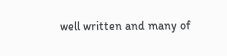well written and many of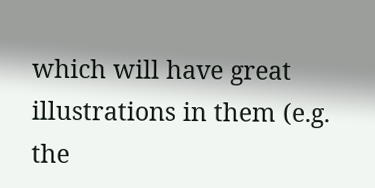which will have great illustrations in them (e.g. the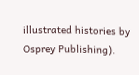illustrated histories by Osprey Publishing).